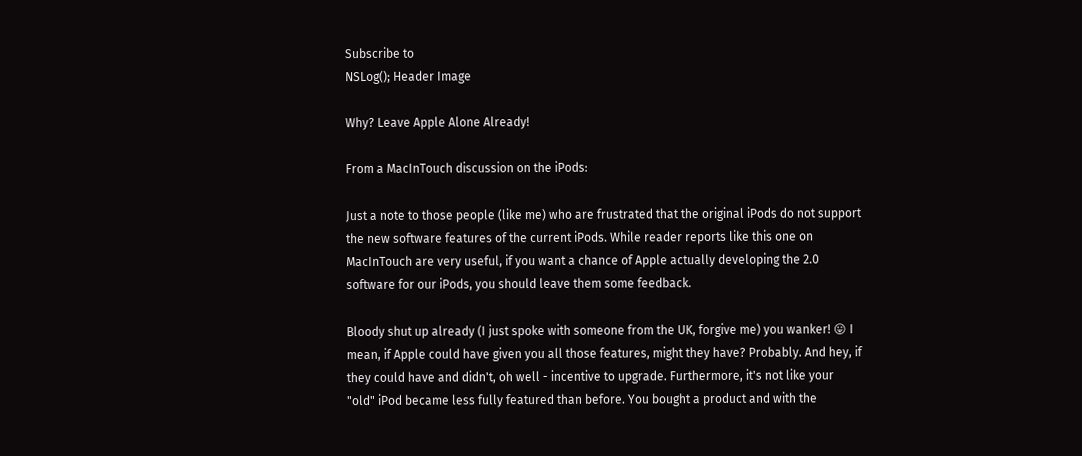Subscribe to
NSLog(); Header Image

Why? Leave Apple Alone Already!

From a MacInTouch discussion on the iPods:

Just a note to those people (like me) who are frustrated that the original iPods do not support the new software features of the current iPods. While reader reports like this one on MacInTouch are very useful, if you want a chance of Apple actually developing the 2.0 software for our iPods, you should leave them some feedback.

Bloody shut up already (I just spoke with someone from the UK, forgive me) you wanker! 😛 I mean, if Apple could have given you all those features, might they have? Probably. And hey, if they could have and didn't, oh well - incentive to upgrade. Furthermore, it's not like your "old" iPod became less fully featured than before. You bought a product and with the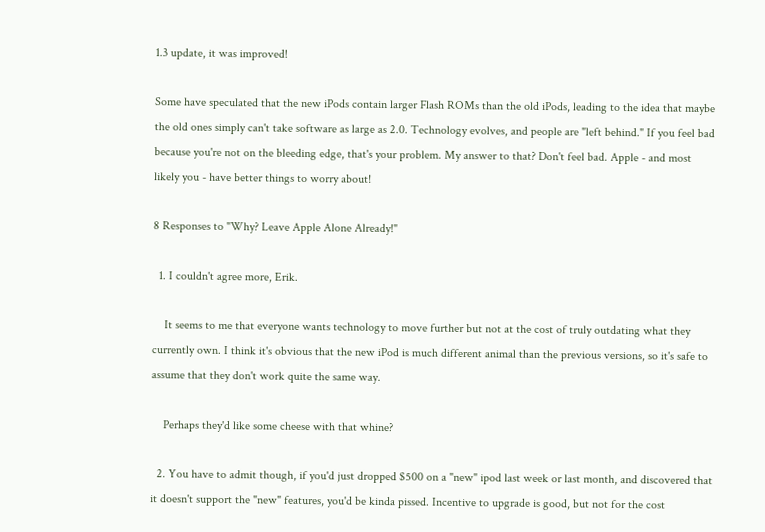1.3 update, it was improved!

Some have speculated that the new iPods contain larger Flash ROMs than the old iPods, leading to the idea that maybe the old ones simply can't take software as large as 2.0. Technology evolves, and people are "left behind." If you feel bad because you're not on the bleeding edge, that's your problem. My answer to that? Don't feel bad. Apple - and most likely you - have better things to worry about!

8 Responses to "Why? Leave Apple Alone Already!"

  1. I couldn't agree more, Erik.

    It seems to me that everyone wants technology to move further but not at the cost of truly outdating what they currently own. I think it's obvious that the new iPod is much different animal than the previous versions, so it's safe to assume that they don't work quite the same way.

    Perhaps they'd like some cheese with that whine?

  2. You have to admit though, if you'd just dropped $500 on a "new" ipod last week or last month, and discovered that it doesn't support the "new" features, you'd be kinda pissed. Incentive to upgrade is good, but not for the cost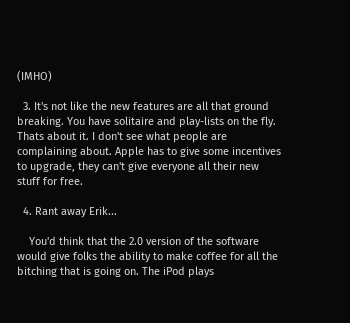(IMHO)

  3. It's not like the new features are all that ground breaking. You have solitaire and play-lists on the fly. Thats about it. I don't see what people are complaining about. Apple has to give some incentives to upgrade, they can't give everyone all their new stuff for free.

  4. Rant away Erik...

    You'd think that the 2.0 version of the software would give folks the ability to make coffee for all the bitching that is going on. The iPod plays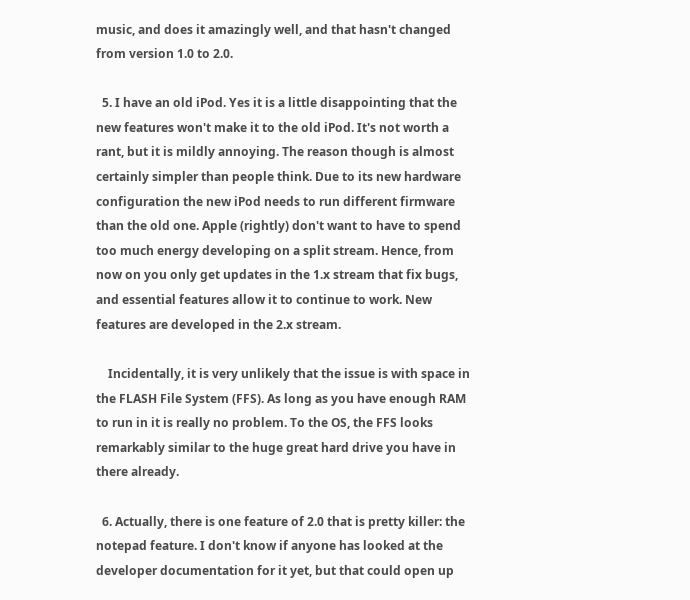music, and does it amazingly well, and that hasn't changed from version 1.0 to 2.0.

  5. I have an old iPod. Yes it is a little disappointing that the new features won't make it to the old iPod. It's not worth a rant, but it is mildly annoying. The reason though is almost certainly simpler than people think. Due to its new hardware configuration the new iPod needs to run different firmware than the old one. Apple (rightly) don't want to have to spend too much energy developing on a split stream. Hence, from now on you only get updates in the 1.x stream that fix bugs, and essential features allow it to continue to work. New features are developed in the 2.x stream.

    Incidentally, it is very unlikely that the issue is with space in the FLASH File System (FFS). As long as you have enough RAM to run in it is really no problem. To the OS, the FFS looks remarkably similar to the huge great hard drive you have in there already.

  6. Actually, there is one feature of 2.0 that is pretty killer: the notepad feature. I don't know if anyone has looked at the developer documentation for it yet, but that could open up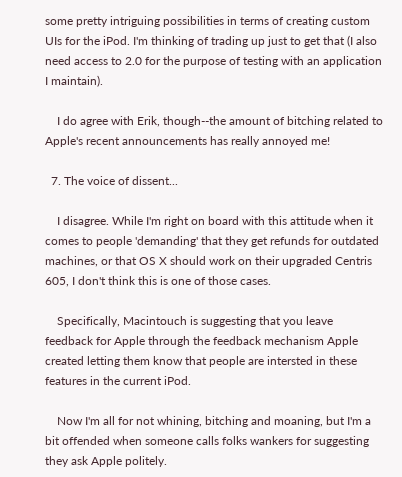some pretty intriguing possibilities in terms of creating custom UIs for the iPod. I'm thinking of trading up just to get that (I also need access to 2.0 for the purpose of testing with an application I maintain).

    I do agree with Erik, though--the amount of bitching related to Apple's recent announcements has really annoyed me!

  7. The voice of dissent...

    I disagree. While I'm right on board with this attitude when it comes to people 'demanding' that they get refunds for outdated machines, or that OS X should work on their upgraded Centris 605, I don't think this is one of those cases.

    Specifically, Macintouch is suggesting that you leave feedback for Apple through the feedback mechanism Apple created letting them know that people are intersted in these features in the current iPod.

    Now I'm all for not whining, bitching and moaning, but I'm a bit offended when someone calls folks wankers for suggesting they ask Apple politely.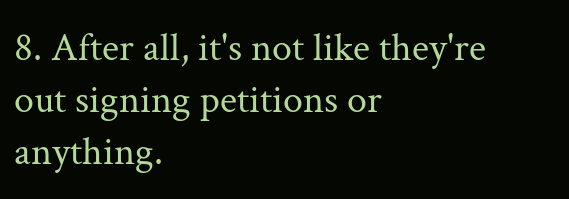8. After all, it's not like they're out signing petitions or anything.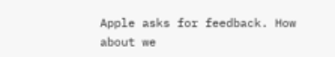Apple asks for feedback. How about we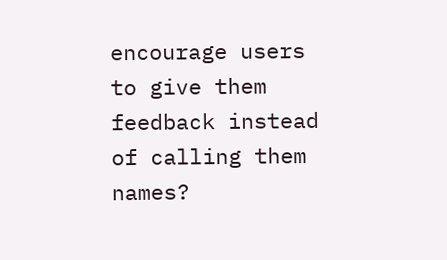encourage users to give them feedback instead of calling them names?